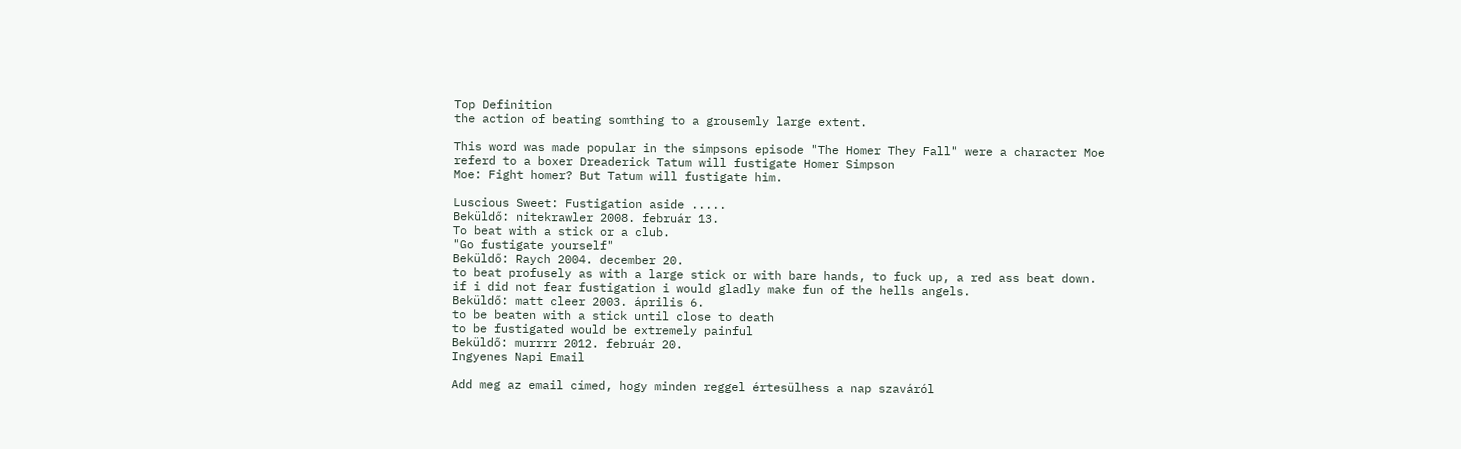Top Definition
the action of beating somthing to a grousemly large extent.

This word was made popular in the simpsons episode "The Homer They Fall" were a character Moe referd to a boxer Dreaderick Tatum will fustigate Homer Simpson
Moe: Fight homer? But Tatum will fustigate him.

Luscious Sweet: Fustigation aside .....
Beküldő: nitekrawler 2008. február 13.
To beat with a stick or a club.
"Go fustigate yourself"
Beküldő: Raych 2004. december 20.
to beat profusely as with a large stick or with bare hands, to fuck up, a red ass beat down.
if i did not fear fustigation i would gladly make fun of the hells angels.
Beküldő: matt cleer 2003. április 6.
to be beaten with a stick until close to death
to be fustigated would be extremely painful
Beküldő: murrrr 2012. február 20.
Ingyenes Napi Email

Add meg az email címed, hogy minden reggel értesülhess a nap szaváról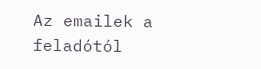Az emailek a feladótól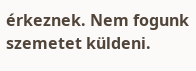érkeznek. Nem fogunk szemetet küldeni.